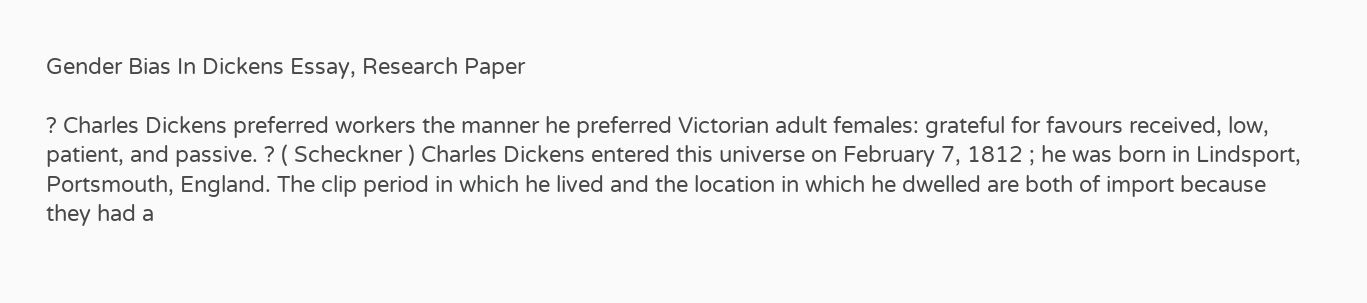Gender Bias In Dickens Essay, Research Paper

? Charles Dickens preferred workers the manner he preferred Victorian adult females: grateful for favours received, low, patient, and passive. ? ( Scheckner ) Charles Dickens entered this universe on February 7, 1812 ; he was born in Lindsport, Portsmouth, England. The clip period in which he lived and the location in which he dwelled are both of import because they had a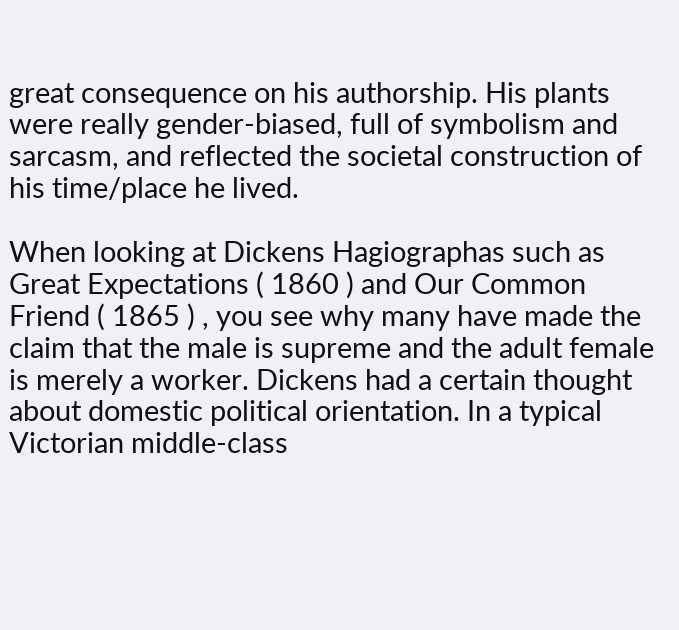great consequence on his authorship. His plants were really gender-biased, full of symbolism and sarcasm, and reflected the societal construction of his time/place he lived.

When looking at Dickens Hagiographas such as Great Expectations ( 1860 ) and Our Common Friend ( 1865 ) , you see why many have made the claim that the male is supreme and the adult female is merely a worker. Dickens had a certain thought about domestic political orientation. In a typical Victorian middle-class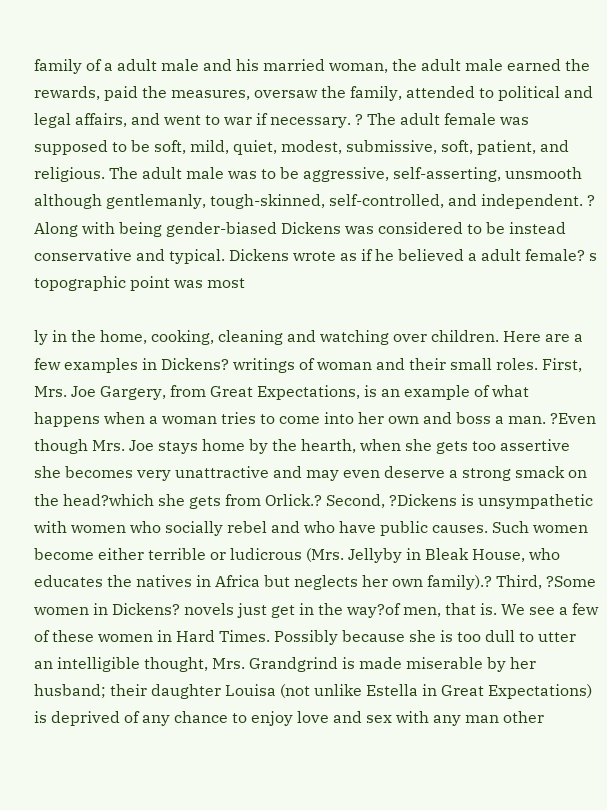family of a adult male and his married woman, the adult male earned the rewards, paid the measures, oversaw the family, attended to political and legal affairs, and went to war if necessary. ? The adult female was supposed to be soft, mild, quiet, modest, submissive, soft, patient, and religious. The adult male was to be aggressive, self-asserting, unsmooth although gentlemanly, tough-skinned, self-controlled, and independent. ? Along with being gender-biased Dickens was considered to be instead conservative and typical. Dickens wrote as if he believed a adult female? s topographic point was most

ly in the home, cooking, cleaning and watching over children. Here are a few examples in Dickens? writings of woman and their small roles. First, Mrs. Joe Gargery, from Great Expectations, is an example of what happens when a woman tries to come into her own and boss a man. ?Even though Mrs. Joe stays home by the hearth, when she gets too assertive she becomes very unattractive and may even deserve a strong smack on the head?which she gets from Orlick.? Second, ?Dickens is unsympathetic with women who socially rebel and who have public causes. Such women become either terrible or ludicrous (Mrs. Jellyby in Bleak House, who educates the natives in Africa but neglects her own family).? Third, ?Some women in Dickens? novels just get in the way?of men, that is. We see a few of these women in Hard Times. Possibly because she is too dull to utter an intelligible thought, Mrs. Grandgrind is made miserable by her husband; their daughter Louisa (not unlike Estella in Great Expectations) is deprived of any chance to enjoy love and sex with any man other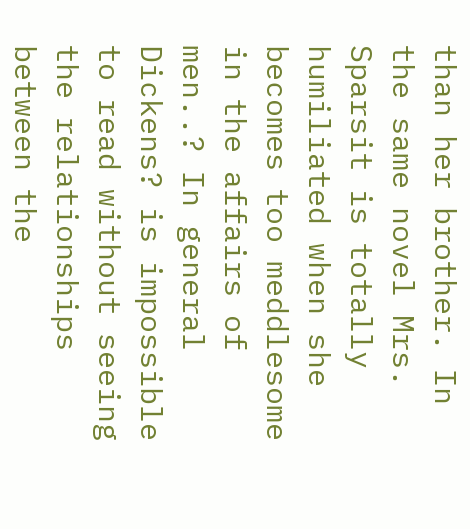than her brother. In the same novel Mrs. Sparsit is totally humiliated when she becomes too meddlesome in the affairs of men..? In general Dickens? is impossible to read without seeing the relationships between the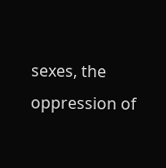sexes, the oppression of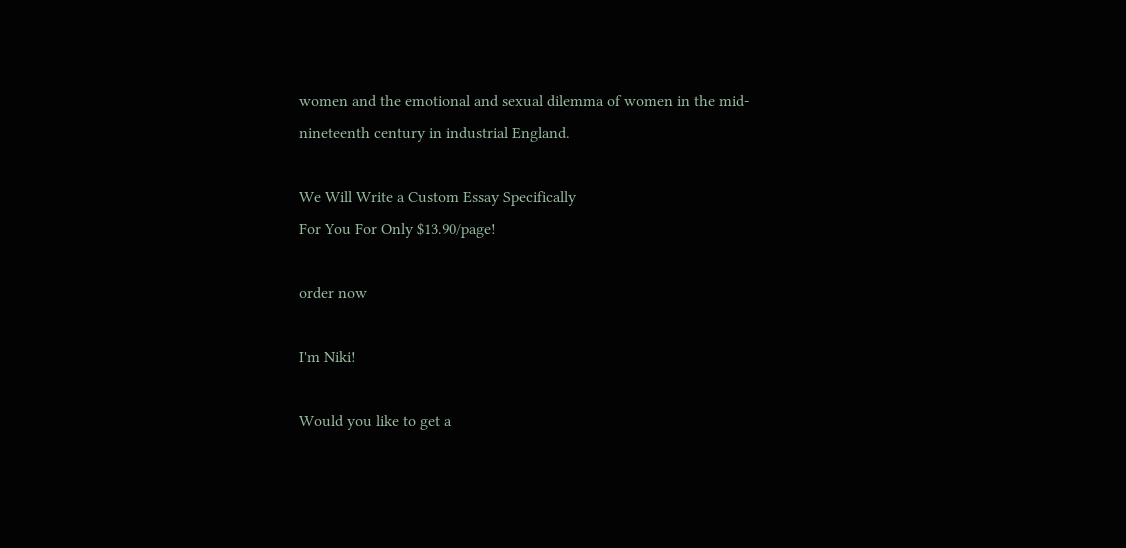women and the emotional and sexual dilemma of women in the mid-nineteenth century in industrial England.

We Will Write a Custom Essay Specifically
For You For Only $13.90/page!

order now

I'm Niki!

Would you like to get a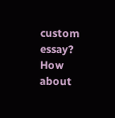custom essay? How about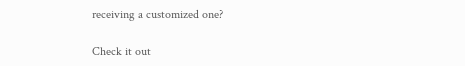receiving a customized one?

Check it out